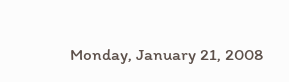Monday, January 21, 2008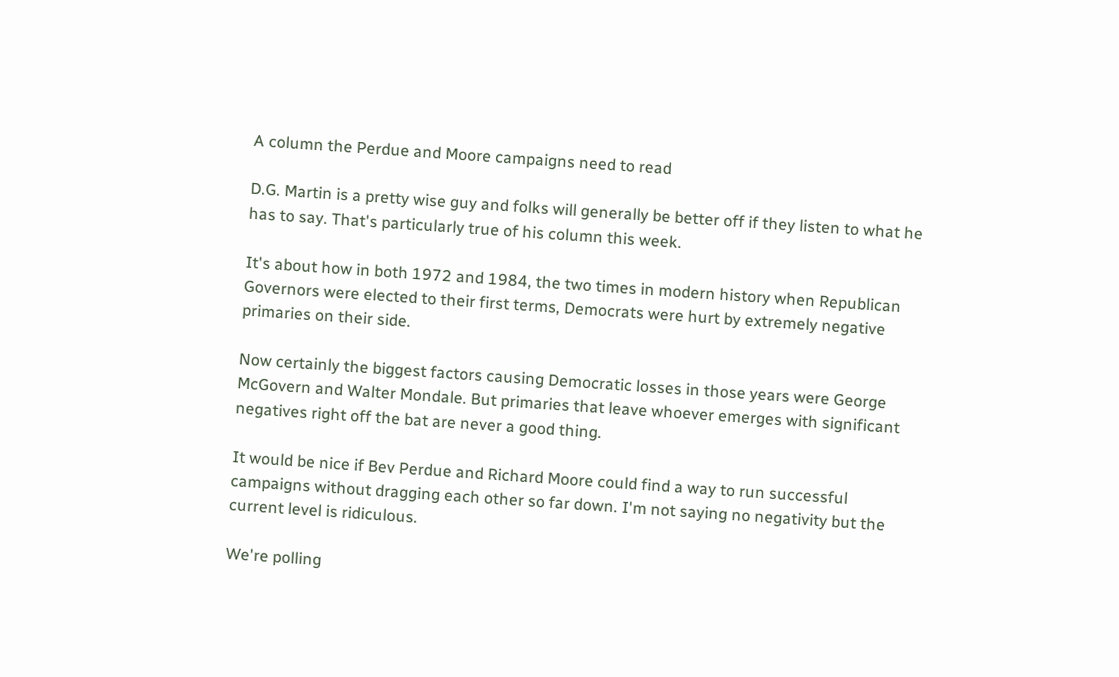A column the Perdue and Moore campaigns need to read

D.G. Martin is a pretty wise guy and folks will generally be better off if they listen to what he has to say. That's particularly true of his column this week.

It's about how in both 1972 and 1984, the two times in modern history when Republican Governors were elected to their first terms, Democrats were hurt by extremely negative primaries on their side.

Now certainly the biggest factors causing Democratic losses in those years were George McGovern and Walter Mondale. But primaries that leave whoever emerges with significant negatives right off the bat are never a good thing.

It would be nice if Bev Perdue and Richard Moore could find a way to run successful campaigns without dragging each other so far down. I'm not saying no negativity but the current level is ridiculous.

We're polling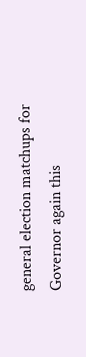general election matchups for Governor again this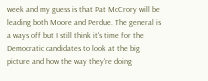week and my guess is that Pat McCrory will be leading both Moore and Perdue. The general is a ways off but I still think it's time for the Democratic candidates to look at the big picture and how the way they're doing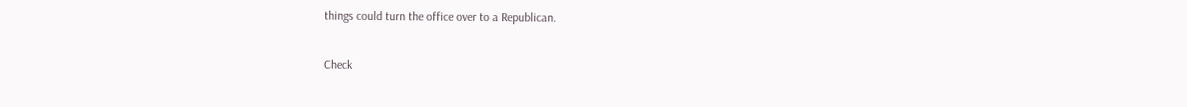things could turn the office over to a Republican.

Check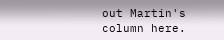out Martin's column here.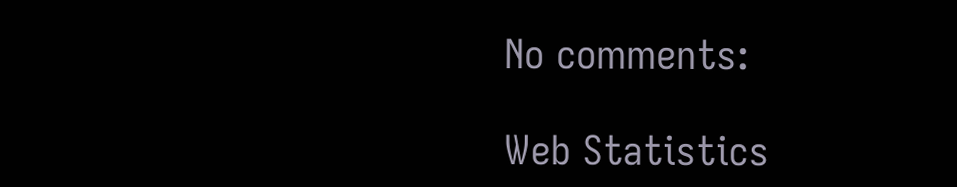No comments:

Web Statistics